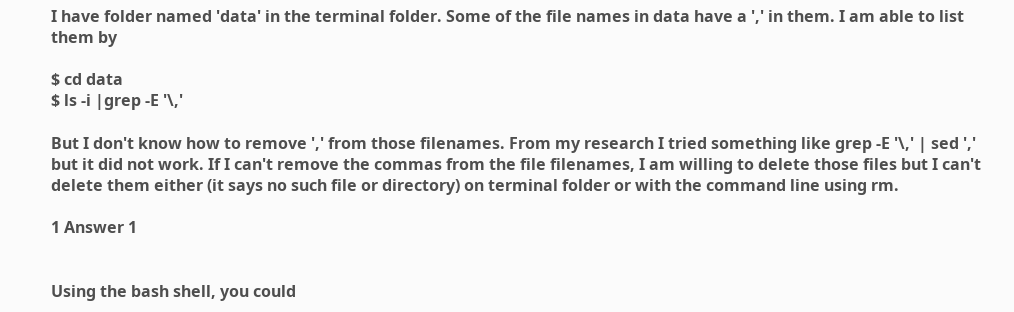I have folder named 'data' in the terminal folder. Some of the file names in data have a ',' in them. I am able to list them by

$ cd data
$ ls -i |grep -E '\,'

But I don't know how to remove ',' from those filenames. From my research I tried something like grep -E '\,' | sed ',' but it did not work. If I can't remove the commas from the file filenames, I am willing to delete those files but I can't delete them either (it says no such file or directory) on terminal folder or with the command line using rm.

1 Answer 1


Using the bash shell, you could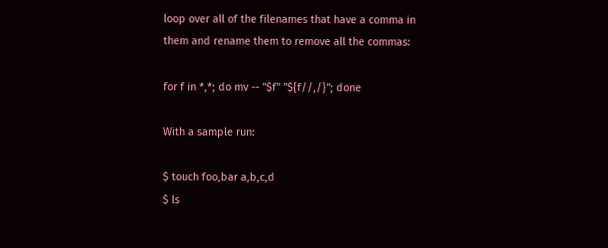loop over all of the filenames that have a comma in them and rename them to remove all the commas:

for f in *,*; do mv -- "$f" "${f//,/}"; done

With a sample run:

$ touch foo,bar a,b,c,d
$ ls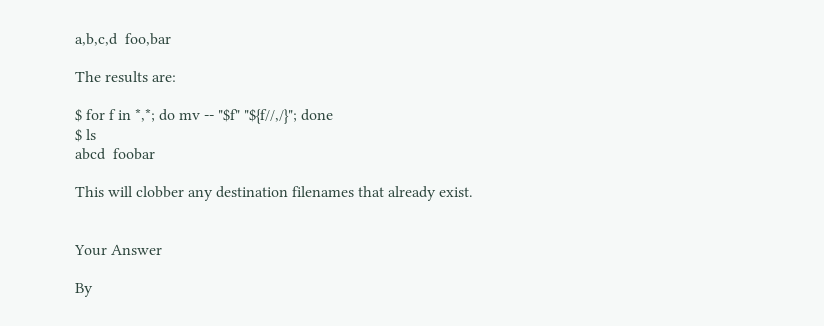a,b,c,d  foo,bar

The results are:

$ for f in *,*; do mv -- "$f" "${f//,/}"; done
$ ls
abcd  foobar

This will clobber any destination filenames that already exist.


Your Answer

By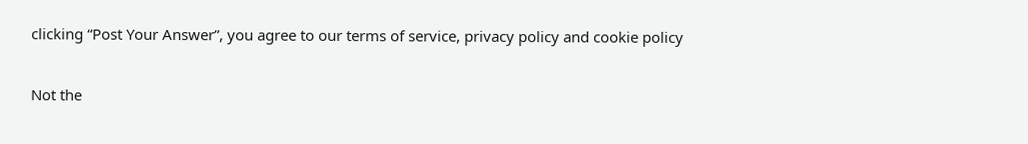clicking “Post Your Answer”, you agree to our terms of service, privacy policy and cookie policy

Not the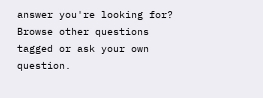answer you're looking for? Browse other questions tagged or ask your own question.